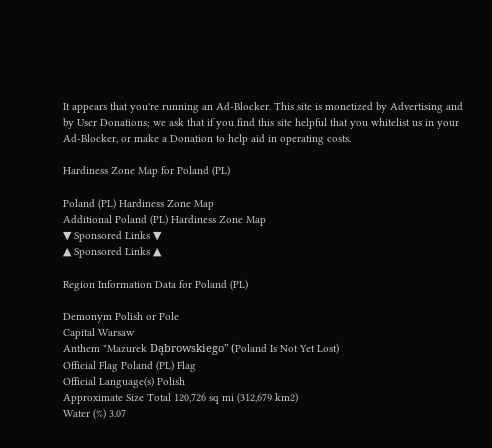It appears that you're running an Ad-Blocker. This site is monetized by Advertising and by User Donations; we ask that if you find this site helpful that you whitelist us in your Ad-Blocker, or make a Donation to help aid in operating costs.

Hardiness Zone Map for Poland (PL)

Poland (PL) Hardiness Zone Map
Additional Poland (PL) Hardiness Zone Map
▼ Sponsored Links ▼
▲ Sponsored Links ▲

Region Information Data for Poland (PL)

Demonym Polish or Pole
Capital Warsaw
Anthem "Mazurek Dąbrowskiego" (Poland Is Not Yet Lost)
Official Flag Poland (PL) Flag
Official Language(s) Polish
Approximate Size Total 120,726 sq mi (312,679 km2)
Water (%) 3.07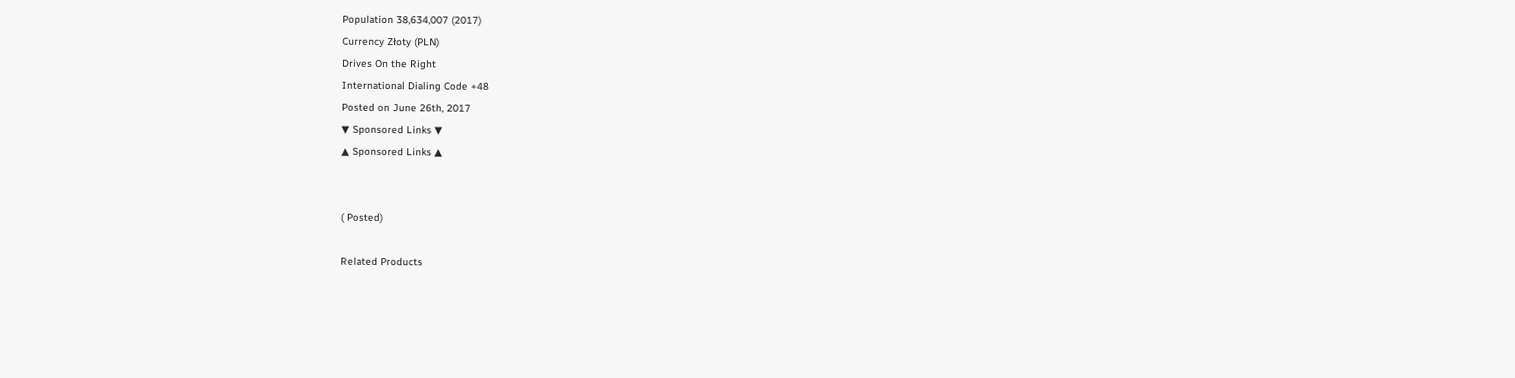Population 38,634,007 (2017)
Currency Złoty (PLN)
Drives On the Right
International Dialing Code +48
Posted on June 26th, 2017
▼ Sponsored Links ▼
▲ Sponsored Links ▲


( Posted)

Related Products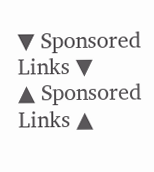▼ Sponsored Links ▼
▲ Sponsored Links ▲